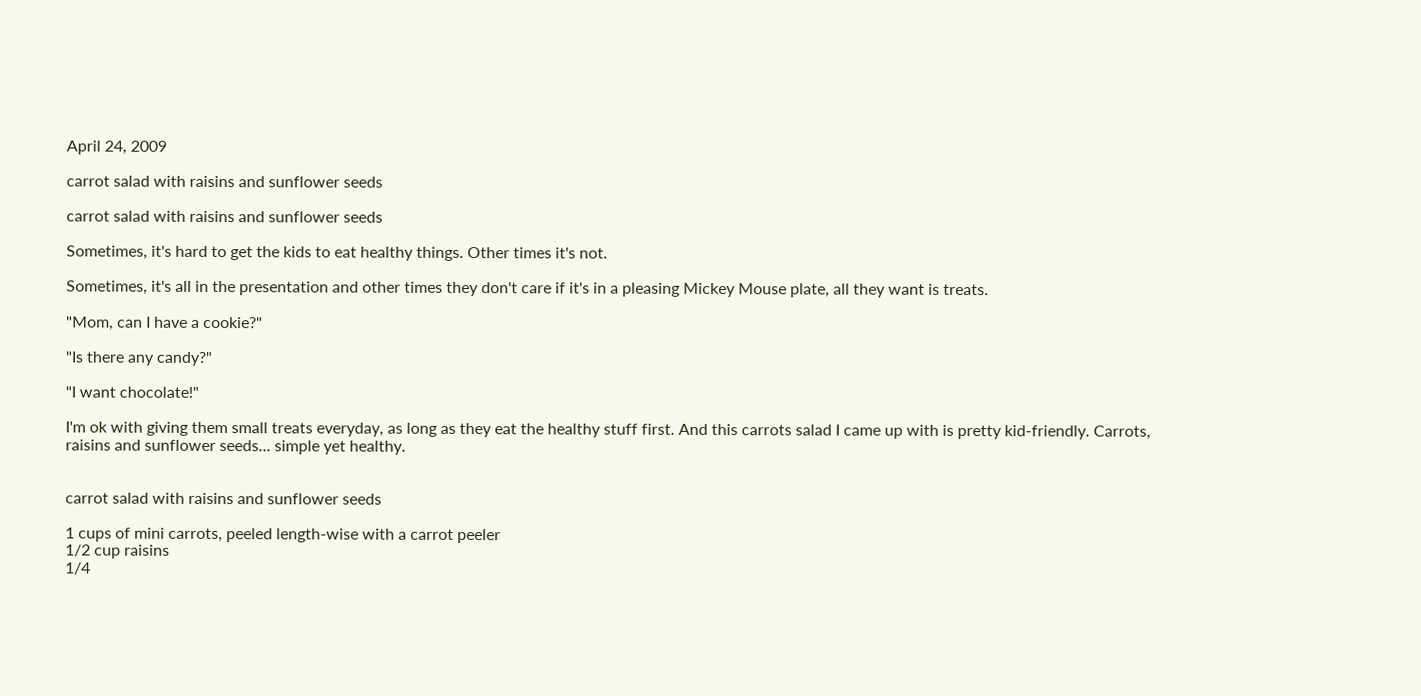April 24, 2009

carrot salad with raisins and sunflower seeds

carrot salad with raisins and sunflower seeds

Sometimes, it's hard to get the kids to eat healthy things. Other times it's not.

Sometimes, it's all in the presentation and other times they don't care if it's in a pleasing Mickey Mouse plate, all they want is treats.

"Mom, can I have a cookie?"

"Is there any candy?"

"I want chocolate!"

I'm ok with giving them small treats everyday, as long as they eat the healthy stuff first. And this carrots salad I came up with is pretty kid-friendly. Carrots, raisins and sunflower seeds... simple yet healthy.


carrot salad with raisins and sunflower seeds

1 cups of mini carrots, peeled length-wise with a carrot peeler
1/2 cup raisins
1/4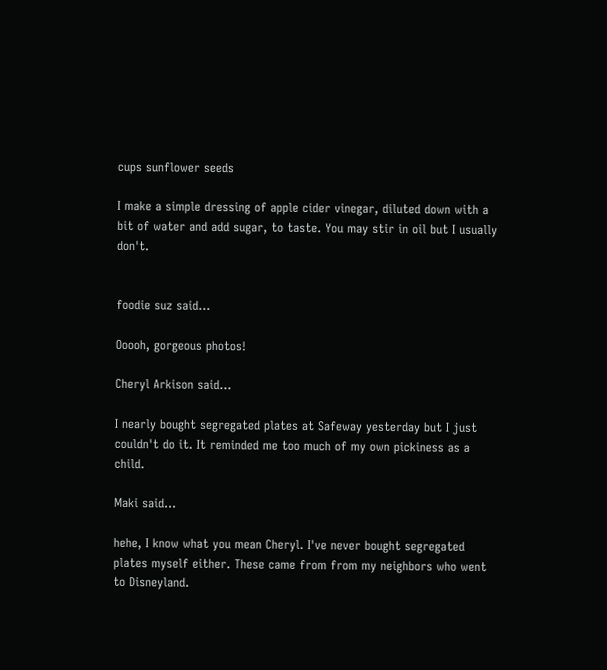cups sunflower seeds

I make a simple dressing of apple cider vinegar, diluted down with a bit of water and add sugar, to taste. You may stir in oil but I usually don't.


foodie suz said...

Ooooh, gorgeous photos!

Cheryl Arkison said...

I nearly bought segregated plates at Safeway yesterday but I just couldn't do it. It reminded me too much of my own pickiness as a child.

Maki said...

hehe, I know what you mean Cheryl. I've never bought segregated plates myself either. These came from from my neighbors who went to Disneyland.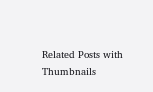Related Posts with Thumbnails